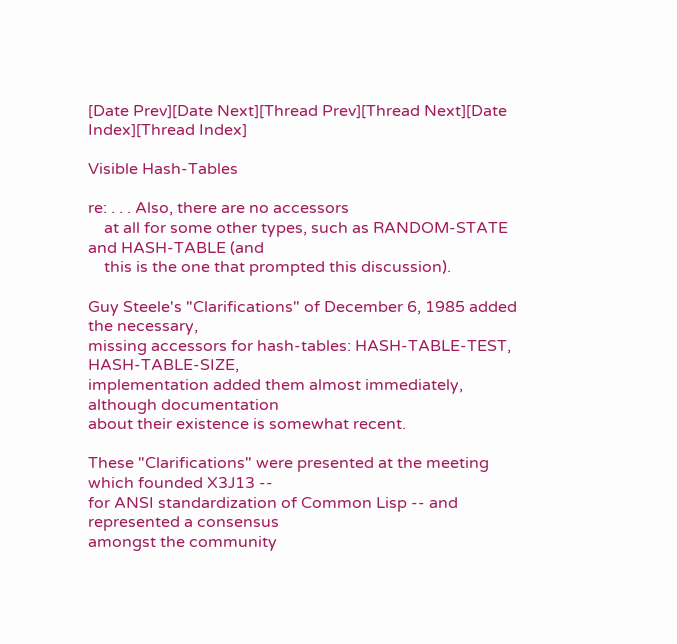[Date Prev][Date Next][Thread Prev][Thread Next][Date Index][Thread Index]

Visible Hash-Tables

re: . . . Also, there are no accessors
    at all for some other types, such as RANDOM-STATE and HASH-TABLE (and
    this is the one that prompted this discussion).

Guy Steele's "Clarifications" of December 6, 1985 added the necessary,
missing accessors for hash-tables: HASH-TABLE-TEST, HASH-TABLE-SIZE,
implementation added them almost immediately, although documentation
about their existence is somewhat recent.

These "Clarifications" were presented at the meeting which founded X3J13 --
for ANSI standardization of Common Lisp -- and represented a consensus
amongst the community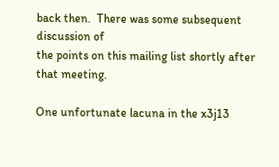back then.  There was some subsequent discussion of
the points on this mailing list shortly after that meeting.

One unfortunate lacuna in the x3j13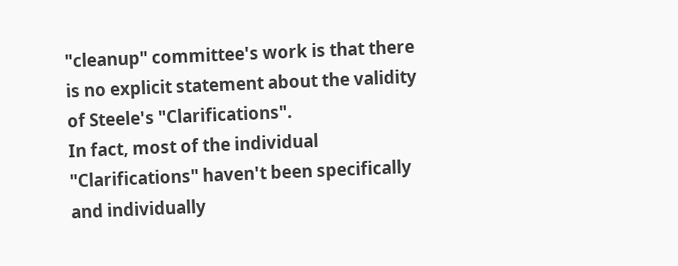"cleanup" committee's work is that there
is no explicit statement about the validity of Steele's "Clarifications".
In fact, most of the individual "Clarifications" haven't been specifically
and individually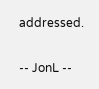addressed.

-- JonL --